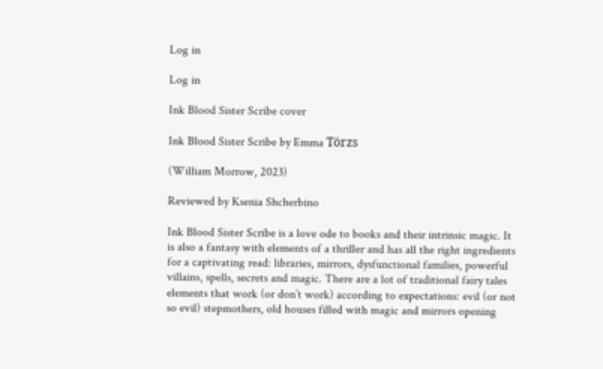Log in

Log in

Ink Blood Sister Scribe cover

Ink Blood Sister Scribe by Emma Törzs

(William Morrow, 2023)

Reviewed by Ksenia Shcherbino

Ink Blood Sister Scribe is a love ode to books and their intrinsic magic. It is also a fantasy with elements of a thriller and has all the right ingredients for a captivating read: libraries, mirrors, dysfunctional families, powerful villains, spells, secrets and magic. There are a lot of traditional fairy tales elements that work (or don’t work) according to expectations: evil (or not so evil) stepmothers, old houses filled with magic and mirrors opening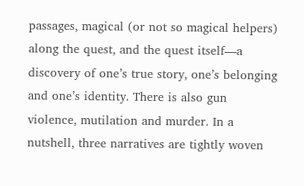passages, magical (or not so magical helpers) along the quest, and the quest itself—a discovery of one’s true story, one’s belonging and one’s identity. There is also gun violence, mutilation and murder. In a nutshell, three narratives are tightly woven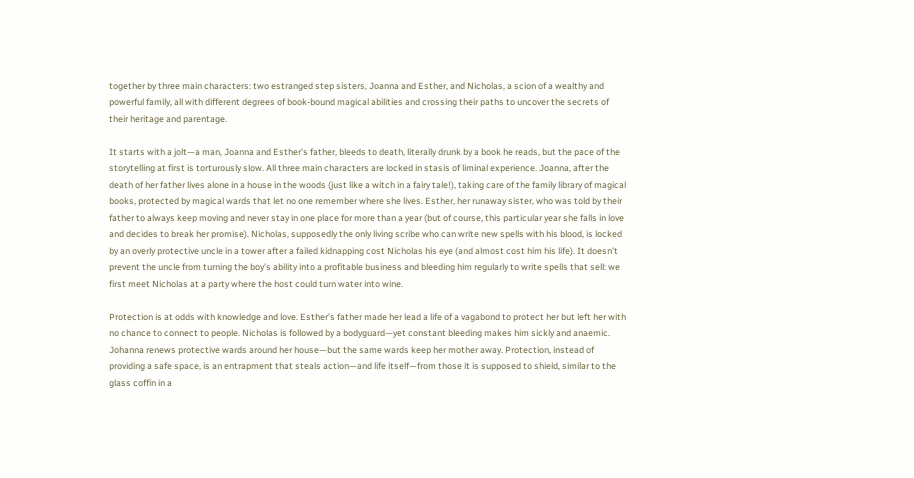together by three main characters: two estranged step sisters, Joanna and Esther, and Nicholas, a scion of a wealthy and powerful family, all with different degrees of book-bound magical abilities and crossing their paths to uncover the secrets of their heritage and parentage.

It starts with a jolt—a man, Joanna and Esther’s father, bleeds to death, literally drunk by a book he reads, but the pace of the storytelling at first is torturously slow. All three main characters are locked in stasis of liminal experience. Joanna, after the death of her father lives alone in a house in the woods (just like a witch in a fairy tale!), taking care of the family library of magical books, protected by magical wards that let no one remember where she lives. Esther, her runaway sister, who was told by their father to always keep moving and never stay in one place for more than a year (but of course, this particular year she falls in love and decides to break her promise). Nicholas, supposedly the only living scribe who can write new spells with his blood, is locked by an overly protective uncle in a tower after a failed kidnapping cost Nicholas his eye (and almost cost him his life). It doesn’t prevent the uncle from turning the boy’s ability into a profitable business and bleeding him regularly to write spells that sell: we first meet Nicholas at a party where the host could turn water into wine.

Protection is at odds with knowledge and love. Esther’s father made her lead a life of a vagabond to protect her but left her with no chance to connect to people. Nicholas is followed by a bodyguard—yet constant bleeding makes him sickly and anaemic. Johanna renews protective wards around her house—but the same wards keep her mother away. Protection, instead of providing a safe space, is an entrapment that steals action—and life itself—from those it is supposed to shield, similar to the glass coffin in a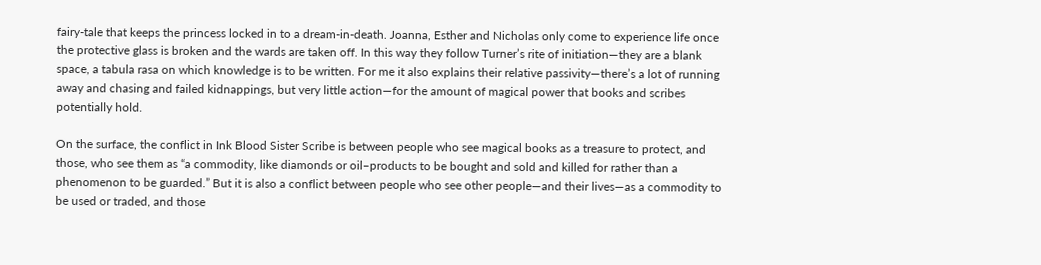fairy-tale that keeps the princess locked in to a dream-in-death. Joanna, Esther and Nicholas only come to experience life once the protective glass is broken and the wards are taken off. In this way they follow Turner’s rite of initiation—they are a blank space, a tabula rasa on which knowledge is to be written. For me it also explains their relative passivity—there’s a lot of running away and chasing and failed kidnappings, but very little action—for the amount of magical power that books and scribes potentially hold.

On the surface, the conflict in Ink Blood Sister Scribe is between people who see magical books as a treasure to protect, and those, who see them as “a commodity, like diamonds or oil–products to be bought and sold and killed for rather than a phenomenon to be guarded.” But it is also a conflict between people who see other people—and their lives—as a commodity to be used or traded, and those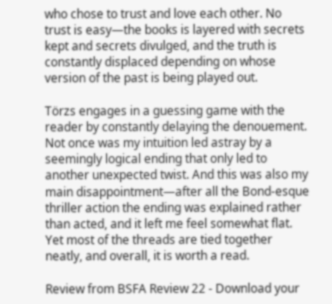who chose to trust and love each other. No trust is easy—the books is layered with secrets kept and secrets divulged, and the truth is constantly displaced depending on whose version of the past is being played out.

Törzs engages in a guessing game with the reader by constantly delaying the denouement. Not once was my intuition led astray by a seemingly logical ending that only led to another unexpected twist. And this was also my main disappointment—after all the Bond-esque thriller action the ending was explained rather than acted, and it left me feel somewhat flat. Yet most of the threads are tied together neatly, and overall, it is worth a read.

Review from BSFA Review 22 - Download your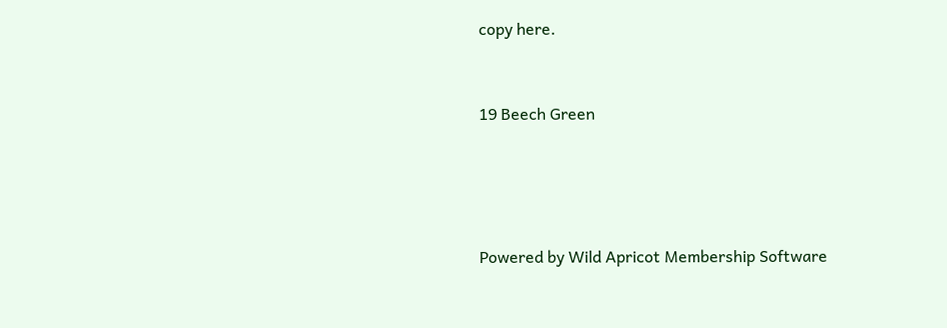copy here.


19 Beech Green




Powered by Wild Apricot Membership Software